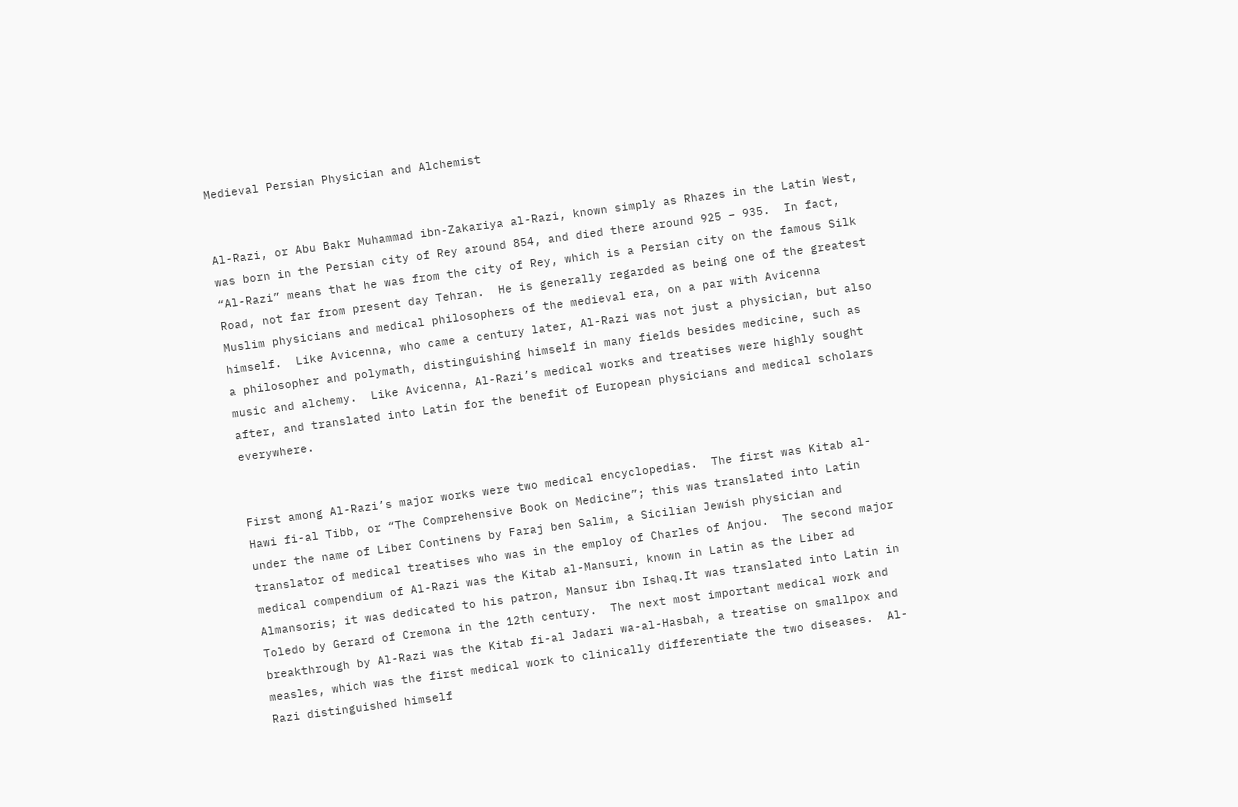Medieval Persian Physician and Alchemist


Al-Razi, or Abu Bakr Muhammad ibn-Zakariya al-Razi, known simply as Rhazes in the Latin West, was born in the Persian city of Rey around 854, and died there around 925 – 935.  In fact, “Al-Razi” means that he was from the city of Rey, which is a Persian city on the famous Silk Road, not far from present day Tehran.  He is generally regarded as being one of the greatest Muslim physicians and medical philosophers of the medieval era, on a par with Avicenna himself.  Like Avicenna, who came a century later, Al-Razi was not just a physician, but also a philosopher and polymath, distinguishing himself in many fields besides medicine, such as music and alchemy.  Like Avicenna, Al-Razi’s medical works and treatises were highly sought after, and translated into Latin for the benefit of European physicians and medical scholars everywhere.


First among Al-Razi’s major works were two medical encyclopedias.  The first was Kitab al-Hawi fi-al Tibb, or “The Comprehensive Book on Medicine”; this was translated into Latin under the name of Liber Continens by Faraj ben Salim, a Sicilian Jewish physician and translator of medical treatises who was in the employ of Charles of Anjou.  The second major medical compendium of Al-Razi was the Kitab al-Mansuri, known in Latin as the Liber ad Almansoris; it was dedicated to his patron, Mansur ibn Ishaq.It was translated into Latin in Toledo by Gerard of Cremona in the 12th century.  The next most important medical work and breakthrough by Al-Razi was the Kitab fi-al Jadari wa-al-Hasbah, a treatise on smallpox and measles, which was the first medical work to clinically differentiate the two diseases.  Al-Razi distinguished himself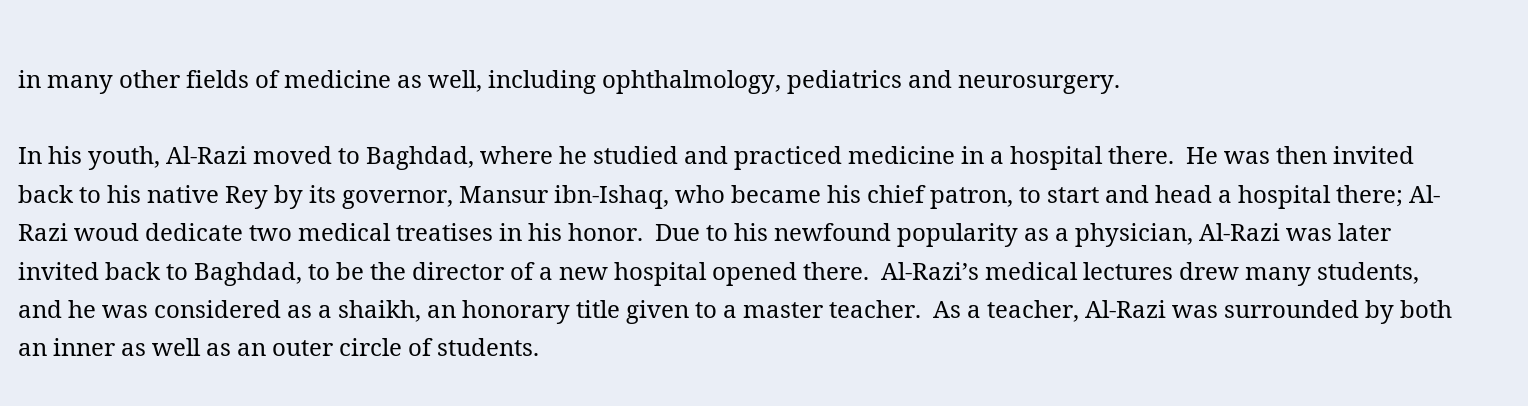in many other fields of medicine as well, including ophthalmology, pediatrics and neurosurgery.

In his youth, Al-Razi moved to Baghdad, where he studied and practiced medicine in a hospital there.  He was then invited back to his native Rey by its governor, Mansur ibn-Ishaq, who became his chief patron, to start and head a hospital there; Al-Razi woud dedicate two medical treatises in his honor.  Due to his newfound popularity as a physician, Al-Razi was later invited back to Baghdad, to be the director of a new hospital opened there.  Al-Razi’s medical lectures drew many students, and he was considered as a shaikh, an honorary title given to a master teacher.  As a teacher, Al-Razi was surrounded by both an inner as well as an outer circle of students.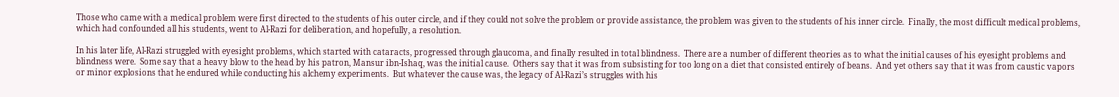Those who came with a medical problem were first directed to the students of his outer circle, and if they could not solve the problem or provide assistance, the problem was given to the students of his inner circle.  Finally, the most difficult medical problems, which had confounded all his students, went to Al-Razi for deliberation, and hopefully, a resolution.

In his later life, Al-Razi struggled with eyesight problems, which started with cataracts, progressed through glaucoma, and finally resulted in total blindness.  There are a number of different theories as to what the initial causes of his eyesight problems and blindness were.  Some say that a heavy blow to the head by his patron, Mansur ibn-Ishaq, was the initial cause.  Others say that it was from subsisting for too long on a diet that consisted entirely of beans.  And yet others say that it was from caustic vapors or minor explosions that he endured while conducting his alchemy experiments.  But whatever the cause was, the legacy of Al-Razi’s struggles with his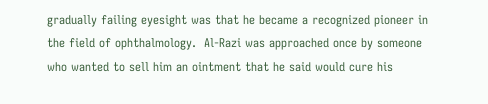gradually failing eyesight was that he became a recognized pioneer in the field of ophthalmology.  Al-Razi was approached once by someone who wanted to sell him an ointment that he said would cure his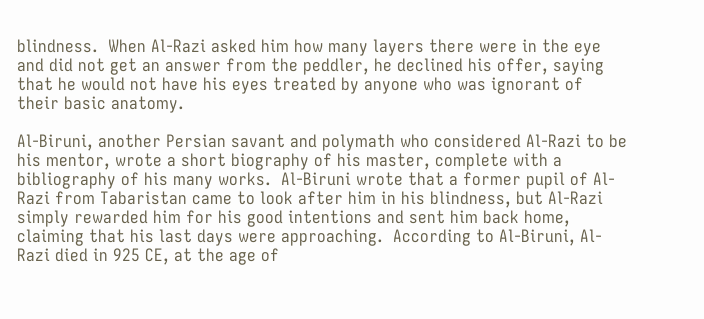blindness.  When Al-Razi asked him how many layers there were in the eye and did not get an answer from the peddler, he declined his offer, saying that he would not have his eyes treated by anyone who was ignorant of their basic anatomy.

Al-Biruni, another Persian savant and polymath who considered Al-Razi to be his mentor, wrote a short biography of his master, complete with a bibliography of his many works.  Al-Biruni wrote that a former pupil of Al-Razi from Tabaristan came to look after him in his blindness, but Al-Razi simply rewarded him for his good intentions and sent him back home, claiming that his last days were approaching.  According to Al-Biruni, Al-Razi died in 925 CE, at the age of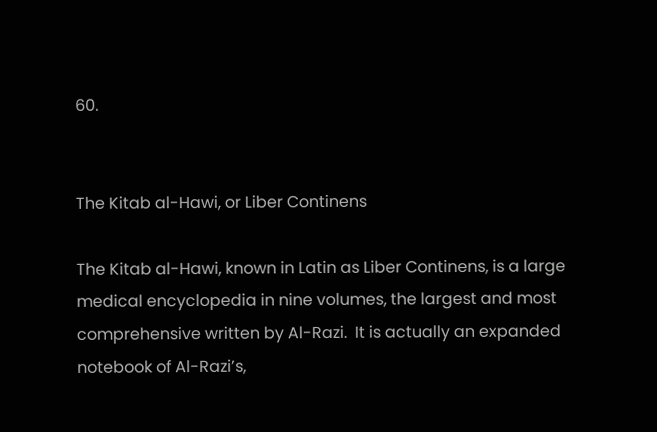60.


The Kitab al-Hawi, or Liber Continens

The Kitab al-Hawi, known in Latin as Liber Continens, is a large medical encyclopedia in nine volumes, the largest and most comprehensive written by Al-Razi.  It is actually an expanded notebook of Al-Razi’s,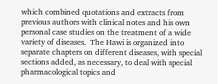which combined quotations and extracts from previous authors with clinical notes and his own personal case studies on the treatment of a wide variety of diseases.  The Hawi is organized into separate chapters on different diseases, with special sections added, as necessary, to deal with special pharmacological topics and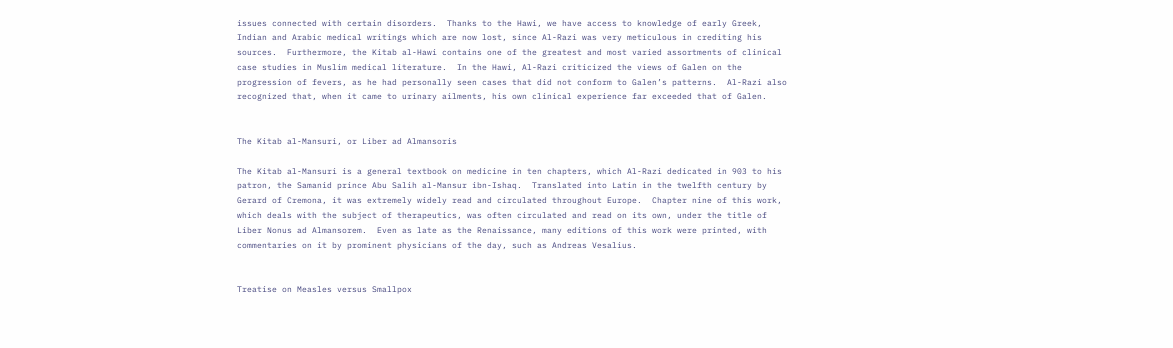issues connected with certain disorders.  Thanks to the Hawi, we have access to knowledge of early Greek, Indian and Arabic medical writings which are now lost, since Al-Razi was very meticulous in crediting his sources.  Furthermore, the Kitab al-Hawi contains one of the greatest and most varied assortments of clinical case studies in Muslim medical literature.  In the Hawi, Al-Razi criticized the views of Galen on the progression of fevers, as he had personally seen cases that did not conform to Galen’s patterns.  Al-Razi also recognized that, when it came to urinary ailments, his own clinical experience far exceeded that of Galen.


The Kitab al-Mansuri, or Liber ad Almansoris

The Kitab al-Mansuri is a general textbook on medicine in ten chapters, which Al-Razi dedicated in 903 to his patron, the Samanid prince Abu Salih al-Mansur ibn-Ishaq.  Translated into Latin in the twelfth century by Gerard of Cremona, it was extremely widely read and circulated throughout Europe.  Chapter nine of this work, which deals with the subject of therapeutics, was often circulated and read on its own, under the title of Liber Nonus ad Almansorem.  Even as late as the Renaissance, many editions of this work were printed, with commentaries on it by prominent physicians of the day, such as Andreas Vesalius.


Treatise on Measles versus Smallpox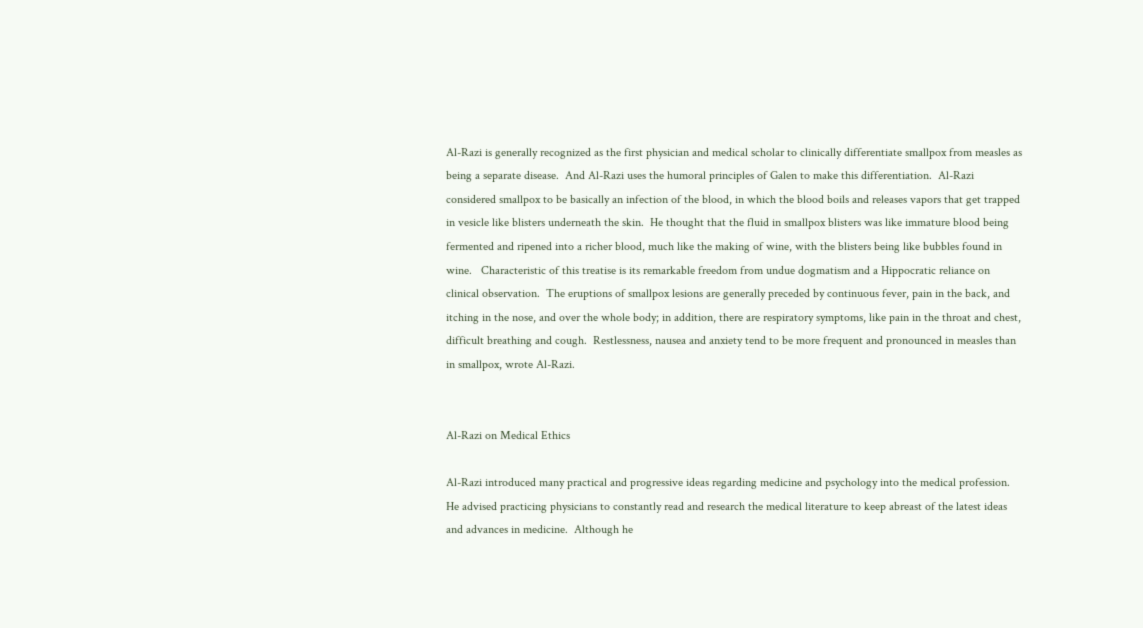Al-Razi is generally recognized as the first physician and medical scholar to clinically differentiate smallpox from measles as being a separate disease.  And Al-Razi uses the humoral principles of Galen to make this differentiation.  Al-Razi considered smallpox to be basically an infection of the blood, in which the blood boils and releases vapors that get trapped in vesicle like blisters underneath the skin.  He thought that the fluid in smallpox blisters was like immature blood being fermented and ripened into a richer blood, much like the making of wine, with the blisters being like bubbles found in wine.   Characteristic of this treatise is its remarkable freedom from undue dogmatism and a Hippocratic reliance on clinical observation.  The eruptions of smallpox lesions are generally preceded by continuous fever, pain in the back, and itching in the nose, and over the whole body; in addition, there are respiratory symptoms, like pain in the throat and chest, difficult breathing and cough.  Restlessness, nausea and anxiety tend to be more frequent and pronounced in measles than in smallpox, wrote Al-Razi.


Al-Razi on Medical Ethics

Al-Razi introduced many practical and progressive ideas regarding medicine and psychology into the medical profession.  He advised practicing physicians to constantly read and research the medical literature to keep abreast of the latest ideas and advances in medicine.  Although he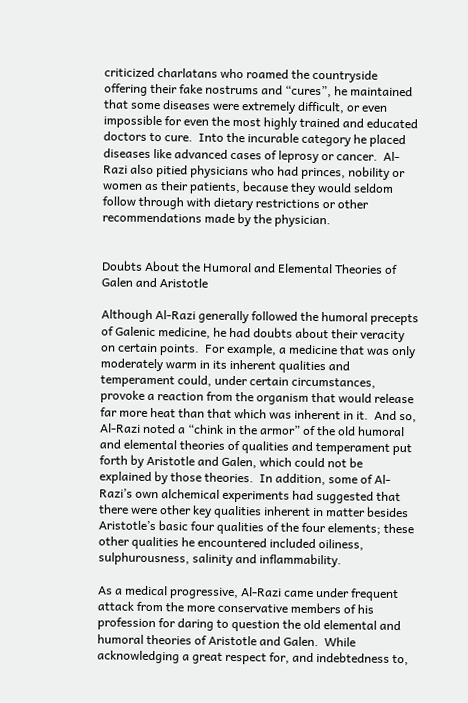criticized charlatans who roamed the countryside offering their fake nostrums and “cures”, he maintained that some diseases were extremely difficult, or even impossible for even the most highly trained and educated doctors to cure.  Into the incurable category he placed diseases like advanced cases of leprosy or cancer.  Al-Razi also pitied physicians who had princes, nobility or women as their patients, because they would seldom follow through with dietary restrictions or other recommendations made by the physician.


Doubts About the Humoral and Elemental Theories of Galen and Aristotle

Although Al-Razi generally followed the humoral precepts of Galenic medicine, he had doubts about their veracity on certain points.  For example, a medicine that was only moderately warm in its inherent qualities and temperament could, under certain circumstances, provoke a reaction from the organism that would release far more heat than that which was inherent in it.  And so, Al-Razi noted a “chink in the armor” of the old humoral and elemental theories of qualities and temperament put forth by Aristotle and Galen, which could not be explained by those theories.  In addition, some of Al-Razi’s own alchemical experiments had suggested that there were other key qualities inherent in matter besides Aristotle’s basic four qualities of the four elements; these other qualities he encountered included oiliness, sulphurousness, salinity and inflammability.

As a medical progressive, Al-Razi came under frequent attack from the more conservative members of his profession for daring to question the old elemental and humoral theories of Aristotle and Galen.  While acknowledging a great respect for, and indebtedness to,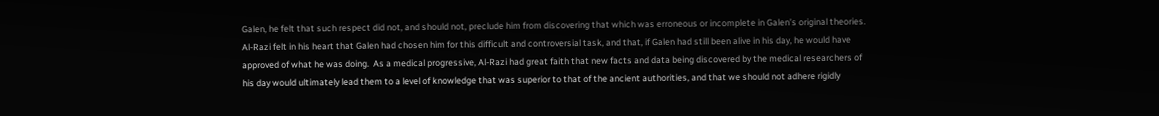Galen, he felt that such respect did not, and should not, preclude him from discovering that which was erroneous or incomplete in Galen’s original theories.  Al-Razi felt in his heart that Galen had chosen him for this difficult and controversial task, and that, if Galen had still been alive in his day, he would have approved of what he was doing.  As a medical progressive, Al-Razi had great faith that new facts and data being discovered by the medical researchers of his day would ultimately lead them to a level of knowledge that was superior to that of the ancient authorities, and that we should not adhere rigidly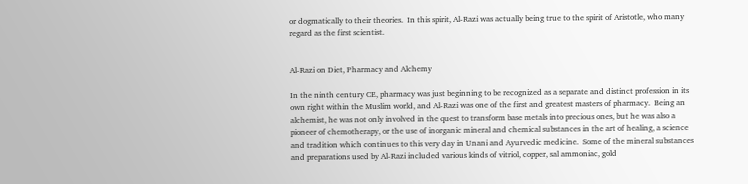or dogmatically to their theories.  In this spirit, Al-Razi was actually being true to the spirit of Aristotle, who many regard as the first scientist.


Al-Razi on Diet, Pharmacy and Alchemy

In the ninth century CE, pharmacy was just beginning to be recognized as a separate and distinct profession in its own right within the Muslim world, and Al-Razi was one of the first and greatest masters of pharmacy.  Being an alchemist, he was not only involved in the quest to transform base metals into precious ones, but he was also a pioneer of chemotherapy, or the use of inorganic mineral and chemical substances in the art of healing, a science and tradition which continues to this very day in Unani and Ayurvedic medicine.  Some of the mineral substances and preparations used by Al-Razi included various kinds of vitriol, copper, sal ammoniac, gold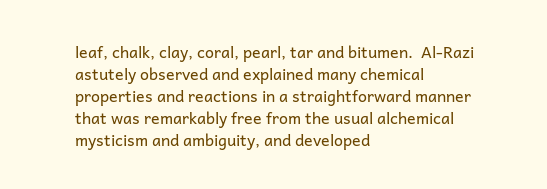leaf, chalk, clay, coral, pearl, tar and bitumen.  Al-Razi astutely observed and explained many chemical properties and reactions in a straightforward manner that was remarkably free from the usual alchemical mysticism and ambiguity, and developed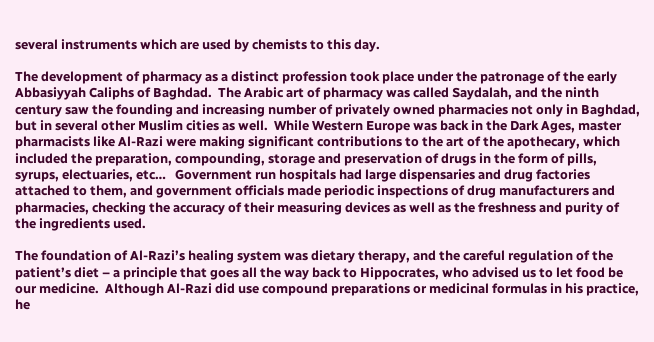several instruments which are used by chemists to this day.

The development of pharmacy as a distinct profession took place under the patronage of the early Abbasiyyah Caliphs of Baghdad.  The Arabic art of pharmacy was called Saydalah, and the ninth century saw the founding and increasing number of privately owned pharmacies not only in Baghdad, but in several other Muslim cities as well.  While Western Europe was back in the Dark Ages, master pharmacists like Al-Razi were making significant contributions to the art of the apothecary, which included the preparation, compounding, storage and preservation of drugs in the form of pills, syrups, electuaries, etc…   Government run hospitals had large dispensaries and drug factories attached to them, and government officials made periodic inspections of drug manufacturers and pharmacies, checking the accuracy of their measuring devices as well as the freshness and purity of the ingredients used.

The foundation of Al-Razi’s healing system was dietary therapy, and the careful regulation of the patient’s diet – a principle that goes all the way back to Hippocrates, who advised us to let food be our medicine.  Although Al-Razi did use compound preparations or medicinal formulas in his practice, he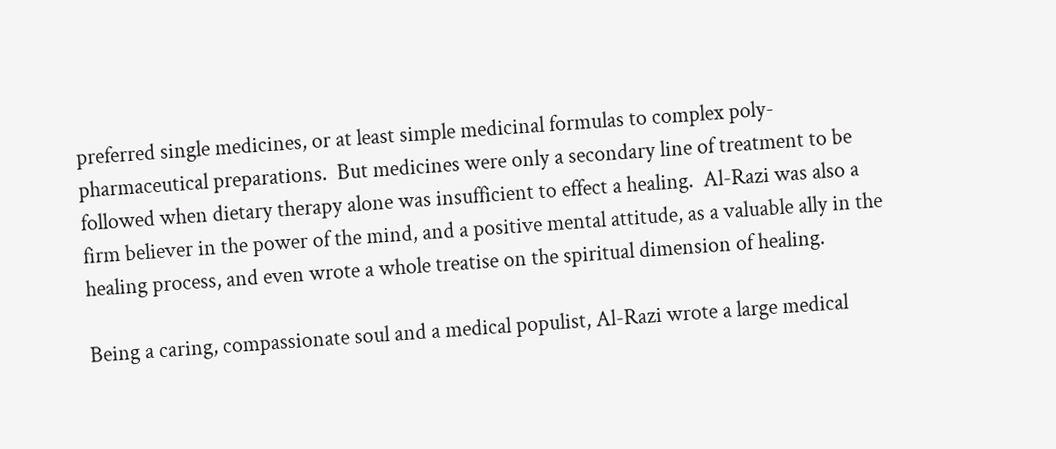preferred single medicines, or at least simple medicinal formulas to complex poly-pharmaceutical preparations.  But medicines were only a secondary line of treatment to be followed when dietary therapy alone was insufficient to effect a healing.  Al-Razi was also a firm believer in the power of the mind, and a positive mental attitude, as a valuable ally in the healing process, and even wrote a whole treatise on the spiritual dimension of healing.

Being a caring, compassionate soul and a medical populist, Al-Razi wrote a large medical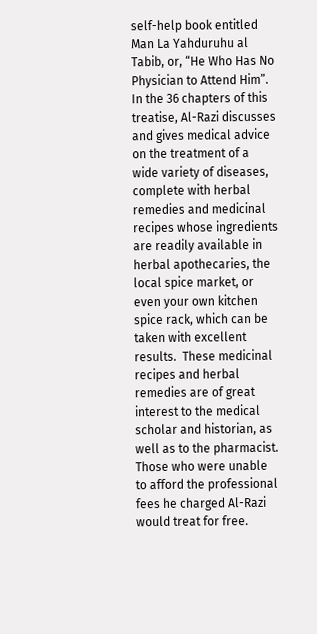self-help book entitled Man La Yahduruhu al Tabib, or, “He Who Has No Physician to Attend Him”.  In the 36 chapters of this treatise, Al-Razi discusses and gives medical advice on the treatment of a wide variety of diseases, complete with herbal remedies and medicinal recipes whose ingredients are readily available in herbal apothecaries, the local spice market, or even your own kitchen spice rack, which can be taken with excellent results.  These medicinal recipes and herbal remedies are of great interest to the medical scholar and historian, as well as to the pharmacist.  Those who were unable to afford the professional fees he charged Al-Razi would treat for free.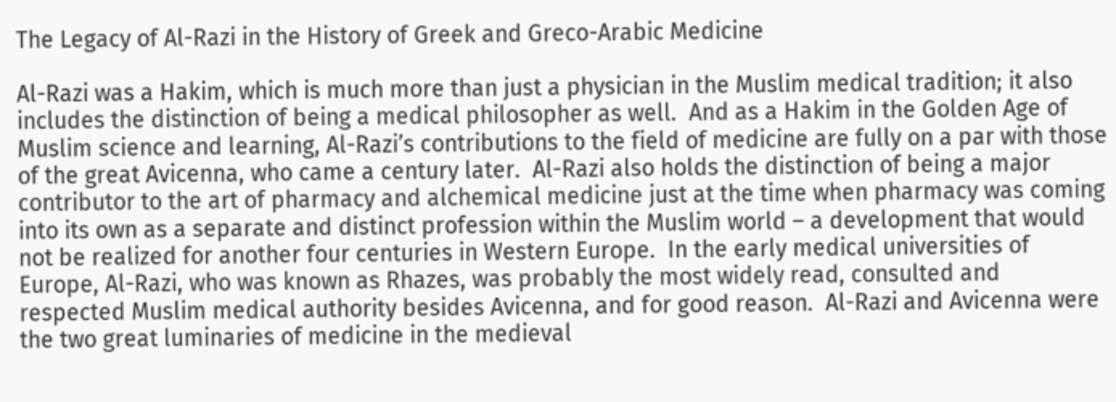The Legacy of Al-Razi in the History of Greek and Greco-Arabic Medicine

Al-Razi was a Hakim, which is much more than just a physician in the Muslim medical tradition; it also includes the distinction of being a medical philosopher as well.  And as a Hakim in the Golden Age of Muslim science and learning, Al-Razi’s contributions to the field of medicine are fully on a par with those of the great Avicenna, who came a century later.  Al-Razi also holds the distinction of being a major contributor to the art of pharmacy and alchemical medicine just at the time when pharmacy was coming into its own as a separate and distinct profession within the Muslim world – a development that would not be realized for another four centuries in Western Europe.  In the early medical universities of Europe, Al-Razi, who was known as Rhazes, was probably the most widely read, consulted and respected Muslim medical authority besides Avicenna, and for good reason.  Al-Razi and Avicenna were the two great luminaries of medicine in the medieval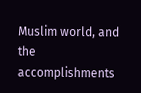Muslim world, and the accomplishments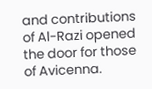and contributions of Al-Razi opened the door for those of Avicenna.